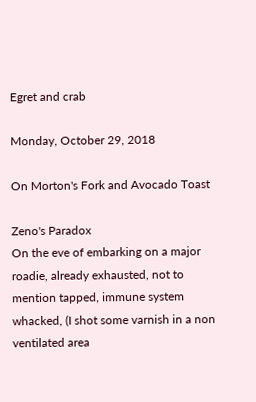Egret and crab

Monday, October 29, 2018

On Morton's Fork and Avocado Toast

Zeno's Paradox
On the eve of embarking on a major roadie, already exhausted, not to mention tapped, immune system whacked, (I shot some varnish in a non ventilated area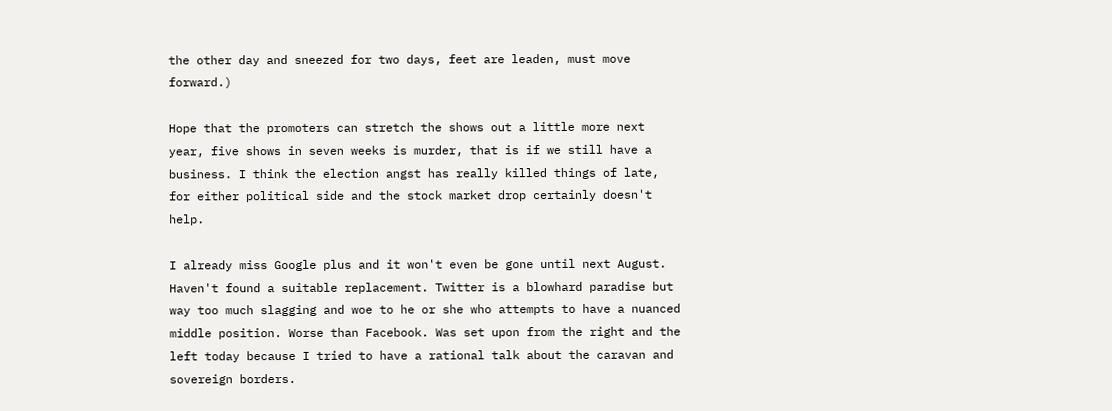the other day and sneezed for two days, feet are leaden, must move forward.)

Hope that the promoters can stretch the shows out a little more next year, five shows in seven weeks is murder, that is if we still have a business. I think the election angst has really killed things of late, for either political side and the stock market drop certainly doesn't help.

I already miss Google plus and it won't even be gone until next August. Haven't found a suitable replacement. Twitter is a blowhard paradise but way too much slagging and woe to he or she who attempts to have a nuanced middle position. Worse than Facebook. Was set upon from the right and the left today because I tried to have a rational talk about the caravan and sovereign borders.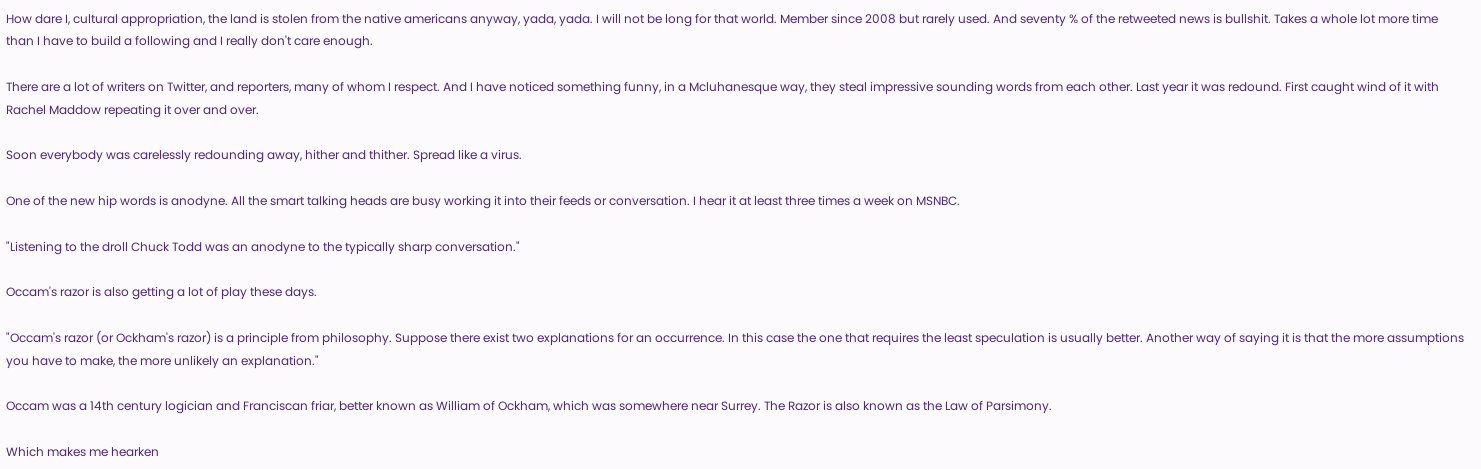How dare I, cultural appropriation, the land is stolen from the native americans anyway, yada, yada. I will not be long for that world. Member since 2008 but rarely used. And seventy % of the retweeted news is bullshit. Takes a whole lot more time than I have to build a following and I really don't care enough.

There are a lot of writers on Twitter, and reporters, many of whom I respect. And I have noticed something funny, in a Mcluhanesque way, they steal impressive sounding words from each other. Last year it was redound. First caught wind of it with Rachel Maddow repeating it over and over.

Soon everybody was carelessly redounding away, hither and thither. Spread like a virus.

One of the new hip words is anodyne. All the smart talking heads are busy working it into their feeds or conversation. I hear it at least three times a week on MSNBC.

"Listening to the droll Chuck Todd was an anodyne to the typically sharp conversation."

Occam's razor is also getting a lot of play these days.

"Occam's razor (or Ockham's razor) is a principle from philosophy. Suppose there exist two explanations for an occurrence. In this case the one that requires the least speculation is usually better. Another way of saying it is that the more assumptions you have to make, the more unlikely an explanation."

Occam was a 14th century logician and Franciscan friar, better known as William of Ockham, which was somewhere near Surrey. The Razor is also known as the Law of Parsimony.

Which makes me hearken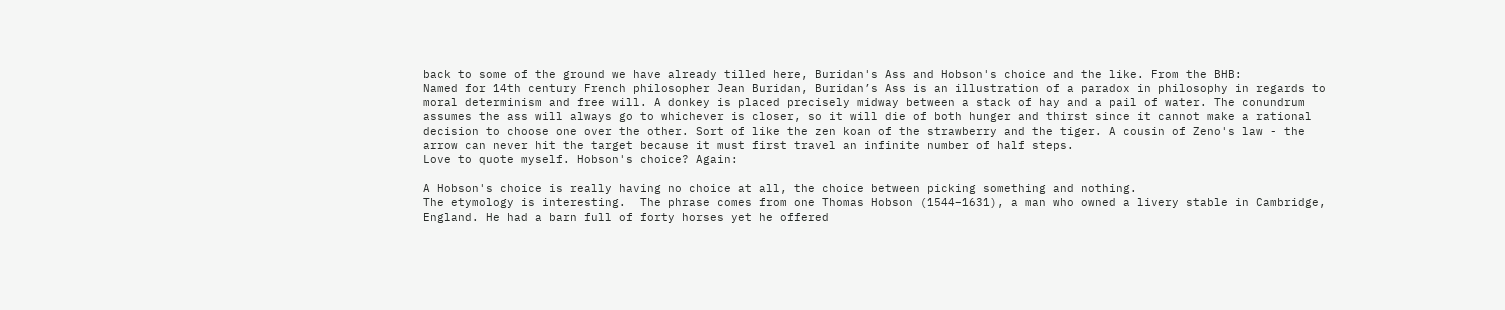back to some of the ground we have already tilled here, Buridan's Ass and Hobson's choice and the like. From the BHB:
Named for 14th century French philosopher Jean Buridan, Buridan’s Ass is an illustration of a paradox in philosophy in regards to moral determinism and free will. A donkey is placed precisely midway between a stack of hay and a pail of water. The conundrum assumes the ass will always go to whichever is closer, so it will die of both hunger and thirst since it cannot make a rational decision to choose one over the other. Sort of like the zen koan of the strawberry and the tiger. A cousin of Zeno's law - the arrow can never hit the target because it must first travel an infinite number of half steps.
Love to quote myself. Hobson's choice? Again:

A Hobson's choice is really having no choice at all, the choice between picking something and nothing.
The etymology is interesting.  The phrase comes from one Thomas Hobson (1544–1631), a man who owned a livery stable in Cambridge, England. He had a barn full of forty horses yet he offered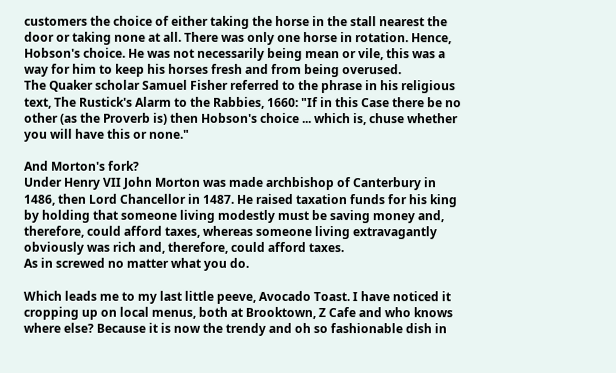customers the choice of either taking the horse in the stall nearest the door or taking none at all. There was only one horse in rotation. Hence, Hobson's choice. He was not necessarily being mean or vile, this was a way for him to keep his horses fresh and from being overused.
The Quaker scholar Samuel Fisher referred to the phrase in his religious text, The Rustick's Alarm to the Rabbies, 1660: "If in this Case there be no other (as the Proverb is) then Hobson's choice ... which is, chuse whether you will have this or none."

And Morton's fork?
Under Henry VII John Morton was made archbishop of Canterbury in 1486, then Lord Chancellor in 1487. He raised taxation funds for his king by holding that someone living modestly must be saving money and, therefore, could afford taxes, whereas someone living extravagantly obviously was rich and, therefore, could afford taxes.
As in screwed no matter what you do.

Which leads me to my last little peeve, Avocado Toast. I have noticed it cropping up on local menus, both at Brooktown, Z Cafe and who knows where else? Because it is now the trendy and oh so fashionable dish in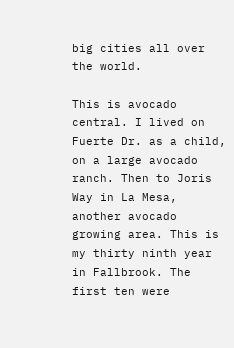big cities all over the world.

This is avocado central. I lived on Fuerte Dr. as a child, on a large avocado ranch. Then to Joris Way in La Mesa, another avocado growing area. This is my thirty ninth year in Fallbrook. The first ten were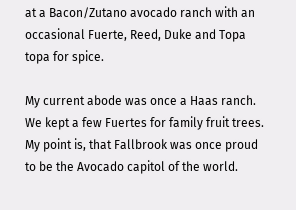at a Bacon/Zutano avocado ranch with an occasional Fuerte, Reed, Duke and Topa topa for spice.

My current abode was once a Haas ranch. We kept a few Fuertes for family fruit trees. My point is, that Fallbrook was once proud to be the Avocado capitol of the world.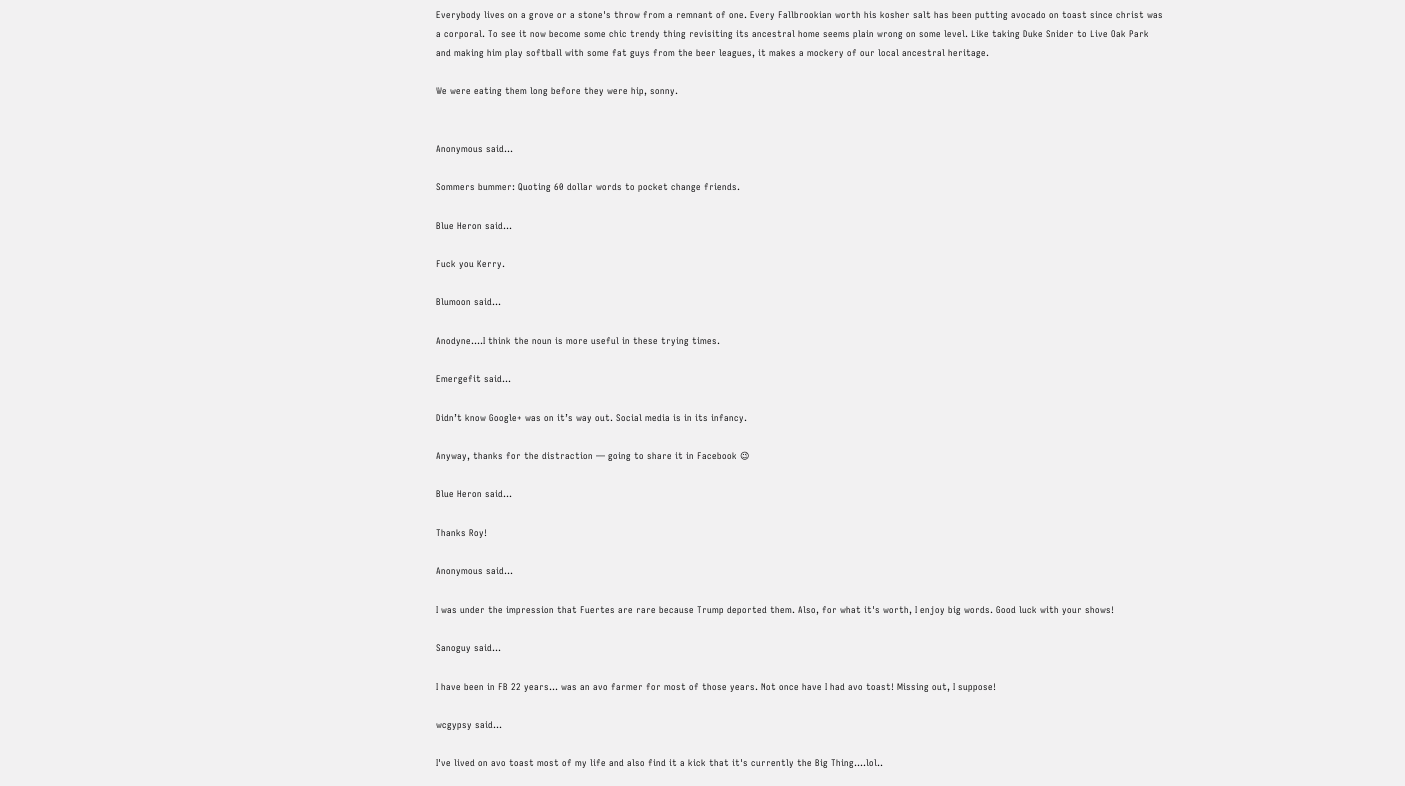Everybody lives on a grove or a stone's throw from a remnant of one. Every Fallbrookian worth his kosher salt has been putting avocado on toast since christ was a corporal. To see it now become some chic trendy thing revisiting its ancestral home seems plain wrong on some level. Like taking Duke Snider to Live Oak Park and making him play softball with some fat guys from the beer leagues, it makes a mockery of our local ancestral heritage.

We were eating them long before they were hip, sonny.


Anonymous said...

Sommers bummer: Quoting 60 dollar words to pocket change friends.

Blue Heron said...

Fuck you Kerry.

Blumoon said...

Anodyne....I think the noun is more useful in these trying times.

Emergefit said...

Didn’t know Google+ was on it’s way out. Social media is in its infancy.

Anyway, thanks for the distraction — going to share it in Facebook 😉

Blue Heron said...

Thanks Roy!

Anonymous said...

I was under the impression that Fuertes are rare because Trump deported them. Also, for what it's worth, I enjoy big words. Good luck with your shows!

Sanoguy said...

I have been in FB 22 years... was an avo farmer for most of those years. Not once have I had avo toast! Missing out, I suppose!

wcgypsy said...

I've lived on avo toast most of my life and also find it a kick that it's currently the Big Thing....lol..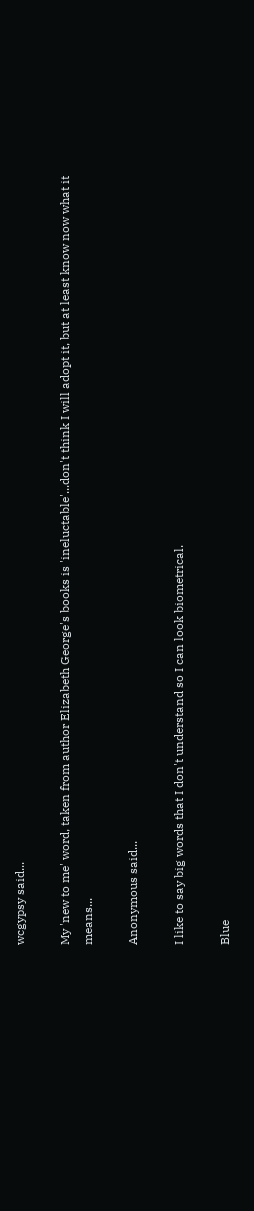wcgypsy said...

My 'new to me' word, taken from author Elizabeth George's books is 'ineluctable'...don't think I will adopt it, but at least know now what it means...

Anonymous said...

I like to say big words that I don't understand so I can look biometrical.

Blue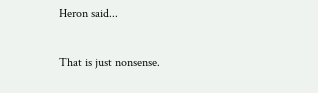Heron said...

That is just nonsense.